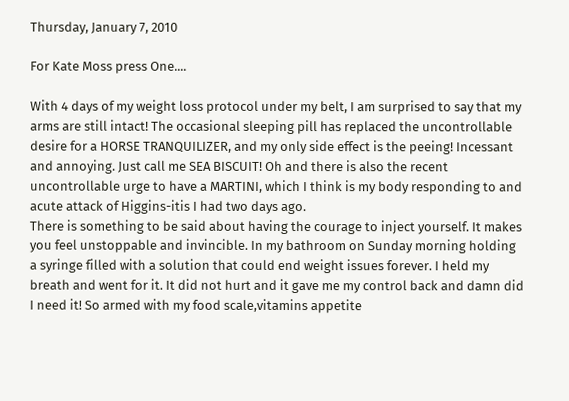Thursday, January 7, 2010

For Kate Moss press One....

With 4 days of my weight loss protocol under my belt, I am surprised to say that my arms are still intact! The occasional sleeping pill has replaced the uncontrollable desire for a HORSE TRANQUILIZER, and my only side effect is the peeing! Incessant and annoying. Just call me SEA BISCUIT! Oh and there is also the recent uncontrollable urge to have a MARTINI, which I think is my body responding to and acute attack of Higgins-itis I had two days ago.
There is something to be said about having the courage to inject yourself. It makes you feel unstoppable and invincible. In my bathroom on Sunday morning holding a syringe filled with a solution that could end weight issues forever. I held my breath and went for it. It did not hurt and it gave me my control back and damn did I need it! So armed with my food scale,vitamins appetite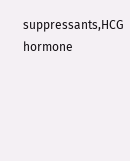suppressants,HCG hormone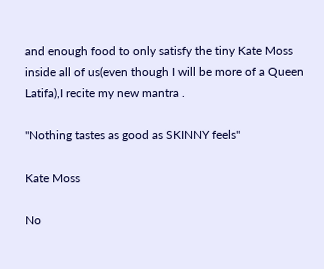and enough food to only satisfy the tiny Kate Moss inside all of us(even though I will be more of a Queen Latifa),I recite my new mantra .

"Nothing tastes as good as SKINNY feels"

Kate Moss

No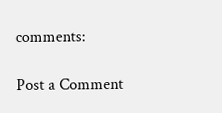comments:

Post a Comment